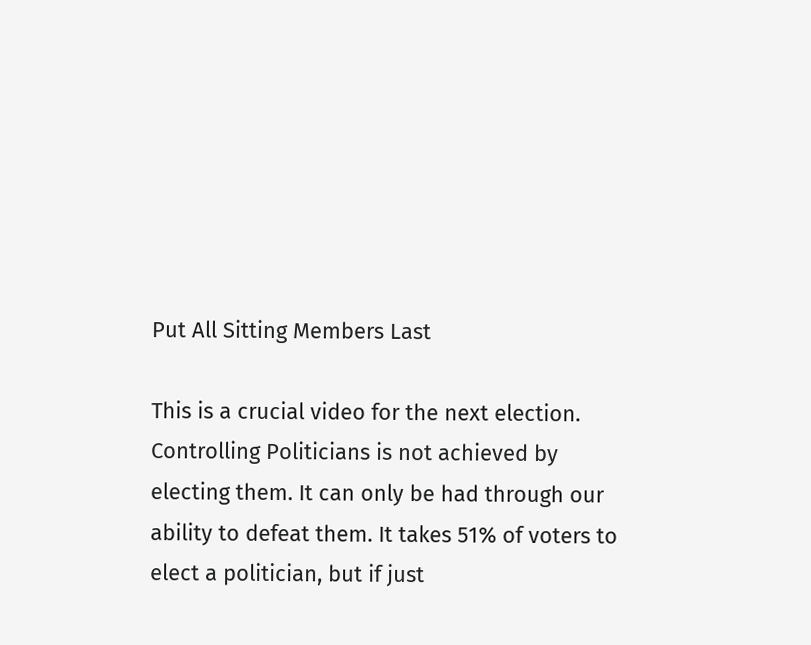Put All Sitting Members Last

This is a crucial video for the next election. Controlling Politicians is not achieved by electing them. It can only be had through our ability to defeat them. It takes 51% of voters to elect a politician, but if just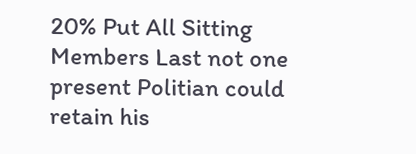20% Put All Sitting Members Last not one present Politian could retain his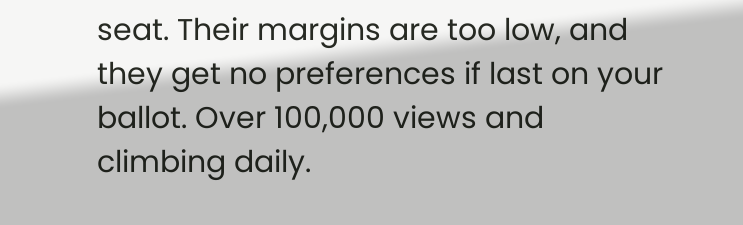seat. Their margins are too low, and they get no preferences if last on your ballot. Over 100,000 views and climbing daily.